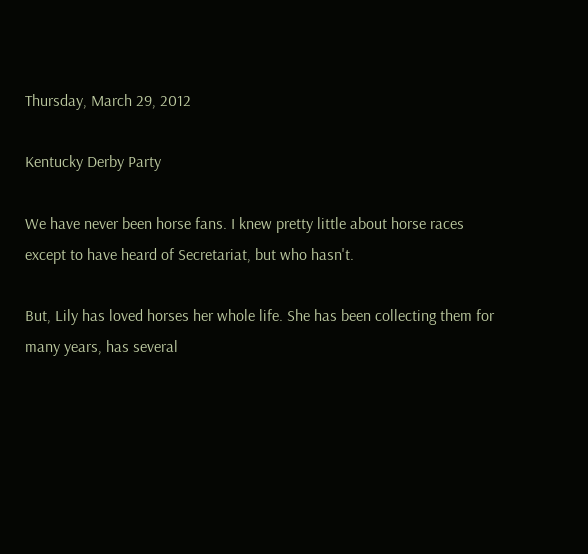Thursday, March 29, 2012

Kentucky Derby Party

We have never been horse fans. I knew pretty little about horse races except to have heard of Secretariat, but who hasn't.

But, Lily has loved horses her whole life. She has been collecting them for many years, has several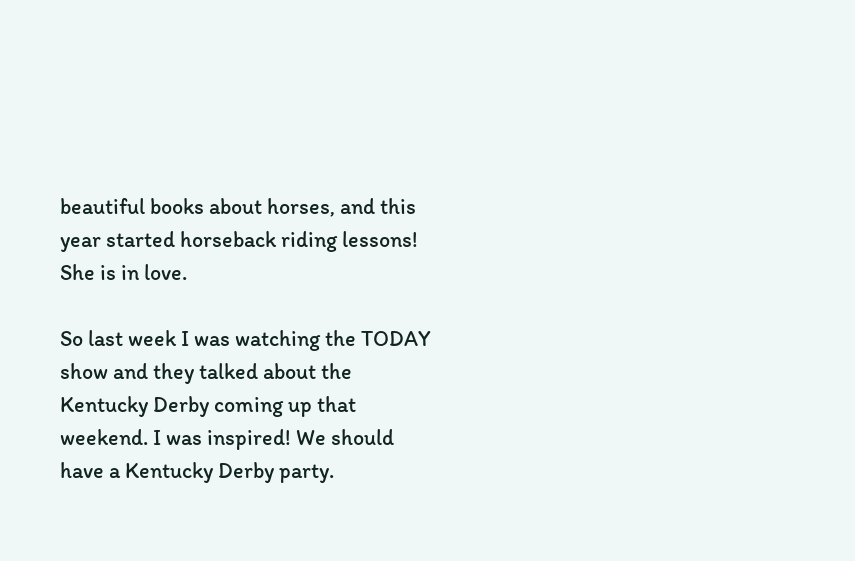beautiful books about horses, and this year started horseback riding lessons! She is in love.

So last week I was watching the TODAY show and they talked about the Kentucky Derby coming up that weekend. I was inspired! We should have a Kentucky Derby party.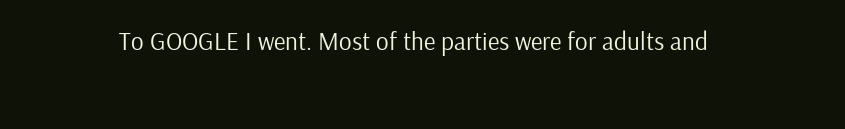To GOOGLE I went. Most of the parties were for adults and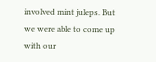involved mint juleps. But we were able to come up with our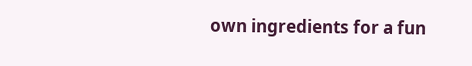own ingredients for a fun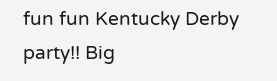fun fun Kentucky Derby party!! Big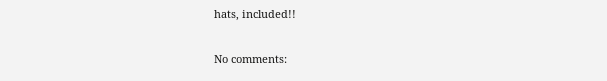hats, included!!

No comments: